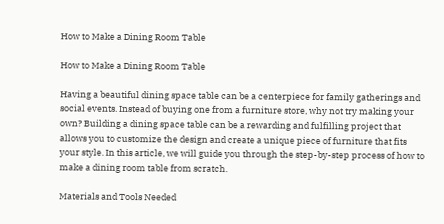How to Make a Dining Room Table

How to Make a Dining Room Table

Having a beautiful dining space table can be a centerpiece for family gatherings and social events. Instead of buying one from a furniture store, why not try making your own? Building a dining space table can be a rewarding and fulfilling project that allows you to customize the design and create a unique piece of furniture that fits your style. In this article, we will guide you through the step-by-step process of how to make a dining room table from scratch.

Materials and Tools Needed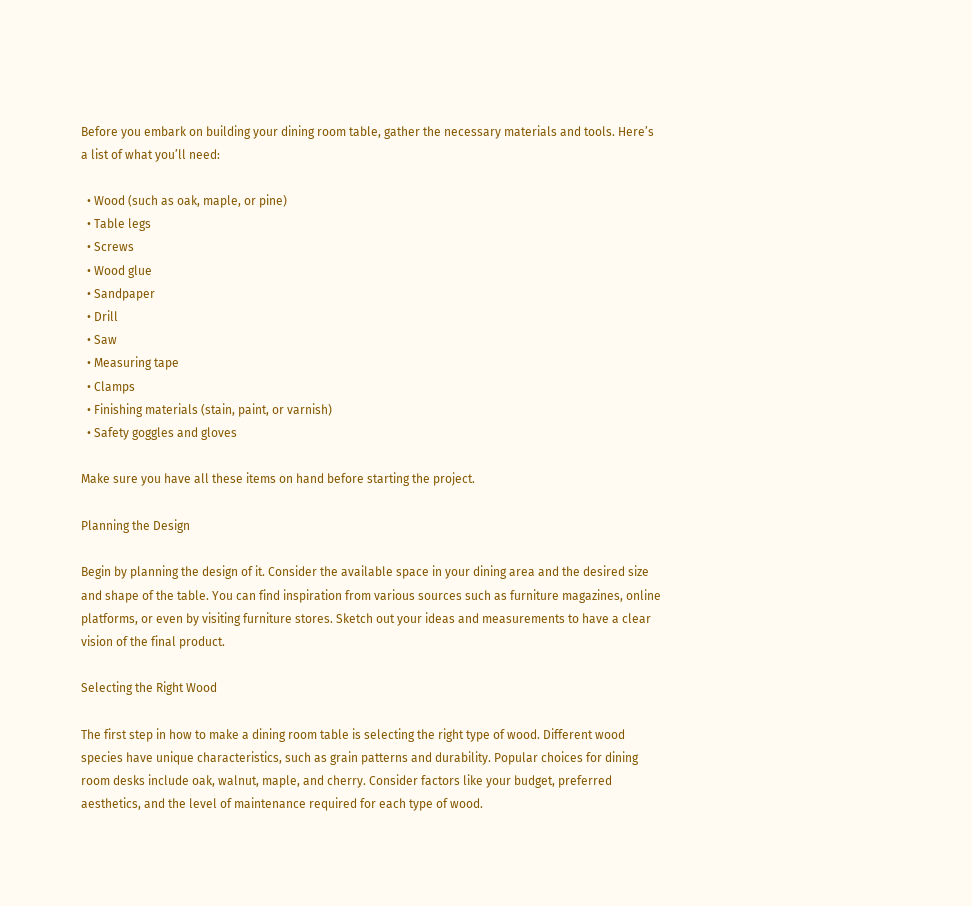Before you embark on building your dining room table, gather the necessary materials and tools. Here’s a list of what you’ll need:

  • Wood (such as oak, maple, or pine)
  • Table legs
  • Screws
  • Wood glue
  • Sandpaper
  • Drill
  • Saw
  • Measuring tape
  • Clamps
  • Finishing materials (stain, paint, or varnish)
  • Safety goggles and gloves

Make sure you have all these items on hand before starting the project.

Planning the Design

Begin by planning the design of it. Consider the available space in your dining area and the desired size and shape of the table. You can find inspiration from various sources such as furniture magazines, online platforms, or even by visiting furniture stores. Sketch out your ideas and measurements to have a clear vision of the final product.

Selecting the Right Wood

The first step in how to make a dining room table is selecting the right type of wood. Different wood species have unique characteristics, such as grain patterns and durability. Popular choices for dining room desks include oak, walnut, maple, and cherry. Consider factors like your budget, preferred aesthetics, and the level of maintenance required for each type of wood.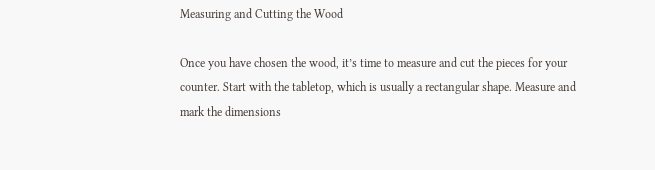Measuring and Cutting the Wood

Once you have chosen the wood, it’s time to measure and cut the pieces for your counter. Start with the tabletop, which is usually a rectangular shape. Measure and mark the dimensions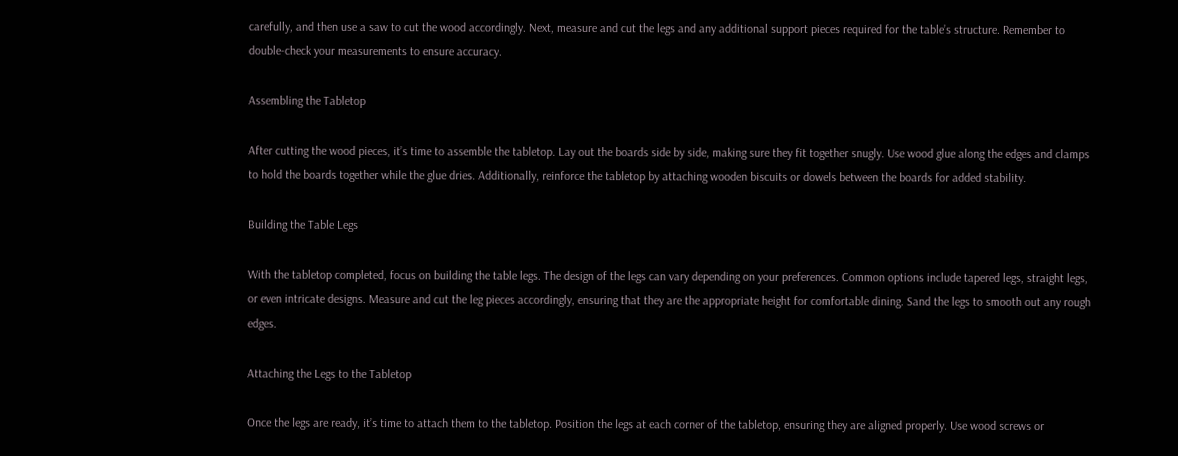carefully, and then use a saw to cut the wood accordingly. Next, measure and cut the legs and any additional support pieces required for the table’s structure. Remember to double-check your measurements to ensure accuracy.

Assembling the Tabletop

After cutting the wood pieces, it’s time to assemble the tabletop. Lay out the boards side by side, making sure they fit together snugly. Use wood glue along the edges and clamps to hold the boards together while the glue dries. Additionally, reinforce the tabletop by attaching wooden biscuits or dowels between the boards for added stability.

Building the Table Legs

With the tabletop completed, focus on building the table legs. The design of the legs can vary depending on your preferences. Common options include tapered legs, straight legs, or even intricate designs. Measure and cut the leg pieces accordingly, ensuring that they are the appropriate height for comfortable dining. Sand the legs to smooth out any rough edges.

Attaching the Legs to the Tabletop

Once the legs are ready, it’s time to attach them to the tabletop. Position the legs at each corner of the tabletop, ensuring they are aligned properly. Use wood screws or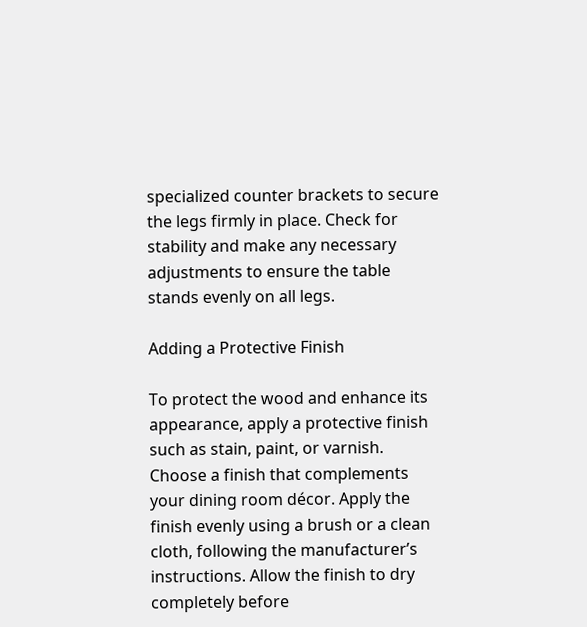specialized counter brackets to secure the legs firmly in place. Check for stability and make any necessary adjustments to ensure the table stands evenly on all legs.

Adding a Protective Finish

To protect the wood and enhance its appearance, apply a protective finish such as stain, paint, or varnish. Choose a finish that complements your dining room décor. Apply the finish evenly using a brush or a clean cloth, following the manufacturer’s instructions. Allow the finish to dry completely before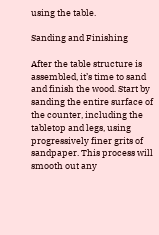using the table.

Sanding and Finishing

After the table structure is assembled, it’s time to sand and finish the wood. Start by sanding the entire surface of the counter, including the tabletop and legs, using progressively finer grits of sandpaper. This process will smooth out any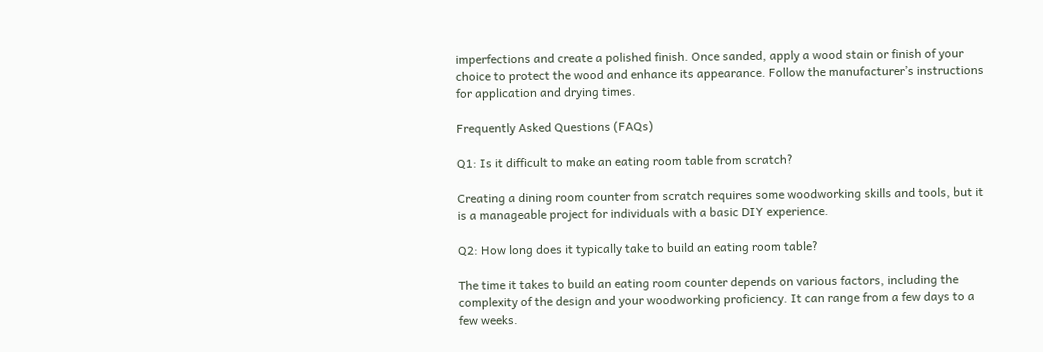imperfections and create a polished finish. Once sanded, apply a wood stain or finish of your choice to protect the wood and enhance its appearance. Follow the manufacturer’s instructions for application and drying times.

Frequently Asked Questions (FAQs)

Q1: Is it difficult to make an eating room table from scratch?

Creating a dining room counter from scratch requires some woodworking skills and tools, but it is a manageable project for individuals with a basic DIY experience.

Q2: How long does it typically take to build an eating room table?

The time it takes to build an eating room counter depends on various factors, including the complexity of the design and your woodworking proficiency. It can range from a few days to a few weeks.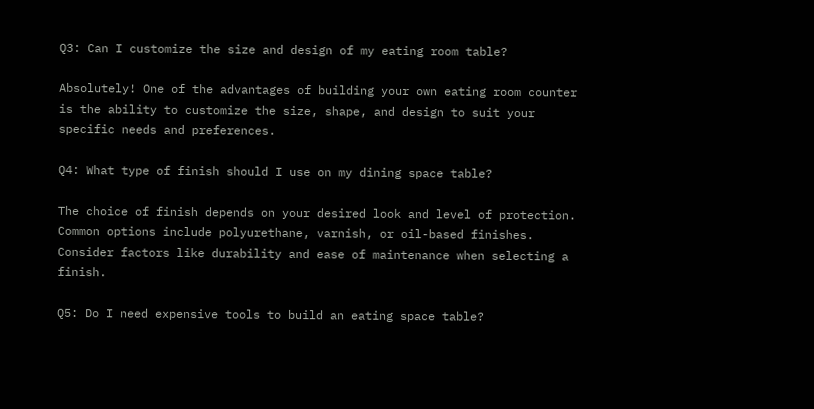Q3: Can I customize the size and design of my eating room table?

Absolutely! One of the advantages of building your own eating room counter is the ability to customize the size, shape, and design to suit your specific needs and preferences.

Q4: What type of finish should I use on my dining space table?

The choice of finish depends on your desired look and level of protection. Common options include polyurethane, varnish, or oil-based finishes. Consider factors like durability and ease of maintenance when selecting a finish.

Q5: Do I need expensive tools to build an eating space table?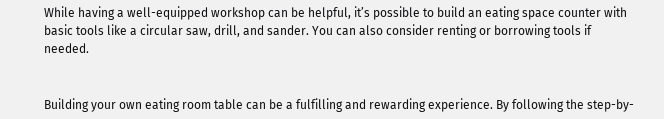While having a well-equipped workshop can be helpful, it’s possible to build an eating space counter with basic tools like a circular saw, drill, and sander. You can also consider renting or borrowing tools if needed.


Building your own eating room table can be a fulfilling and rewarding experience. By following the step-by-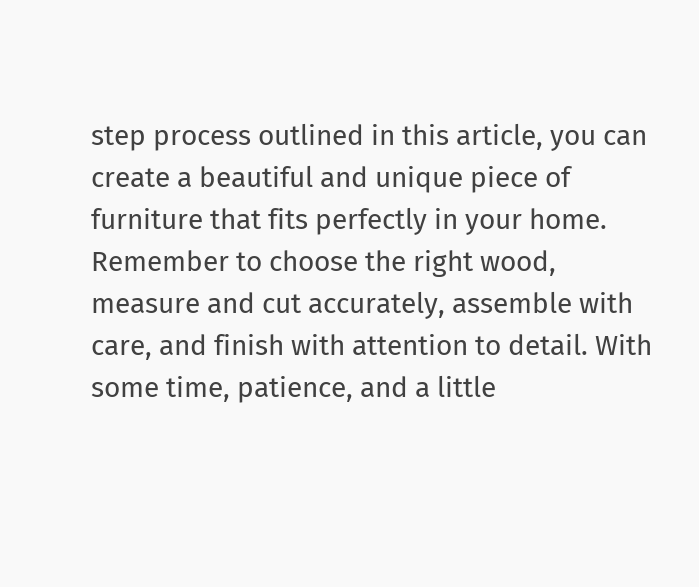step process outlined in this article, you can create a beautiful and unique piece of furniture that fits perfectly in your home. Remember to choose the right wood, measure and cut accurately, assemble with care, and finish with attention to detail. With some time, patience, and a little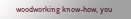woodworking know-how, you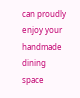can proudly enjoy your handmade dining space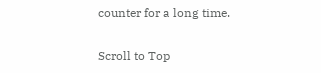counter for a long time.

Scroll to Top